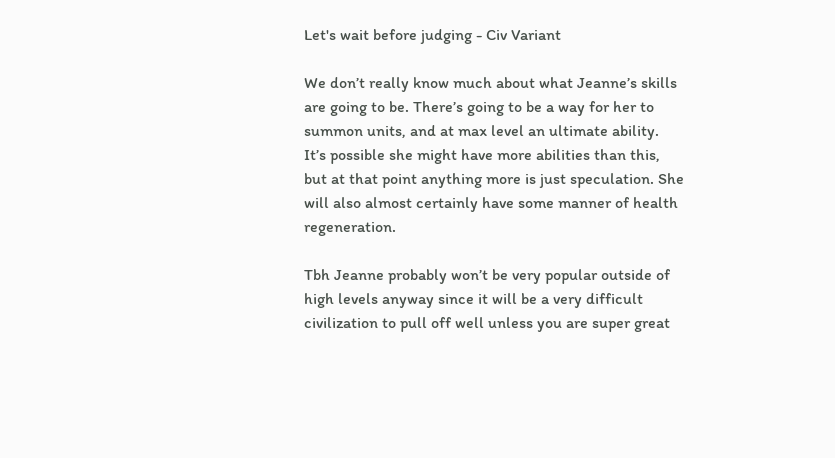Let's wait before judging - Civ Variant

We don’t really know much about what Jeanne’s skills are going to be. There’s going to be a way for her to summon units, and at max level an ultimate ability. It’s possible she might have more abilities than this, but at that point anything more is just speculation. She will also almost certainly have some manner of health regeneration.

Tbh Jeanne probably won’t be very popular outside of high levels anyway since it will be a very difficult civilization to pull off well unless you are super great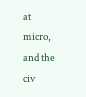at micro, and the civ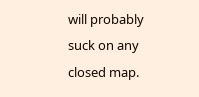will probably suck on any closed map.